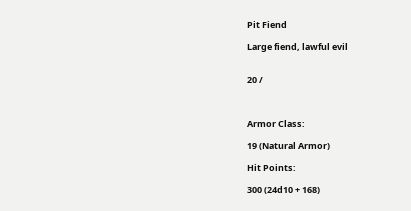Pit Fiend

Large fiend, lawful evil


20 /



Armor Class:

19 (Natural Armor)

Hit Points:

300 (24d10 + 168)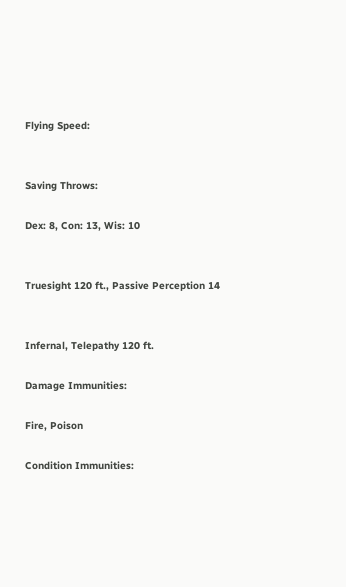Flying Speed:


Saving Throws:

Dex: 8, Con: 13, Wis: 10


Truesight 120 ft., Passive Perception 14


Infernal, Telepathy 120 ft.

Damage Immunities:

Fire, Poison

Condition Immunities: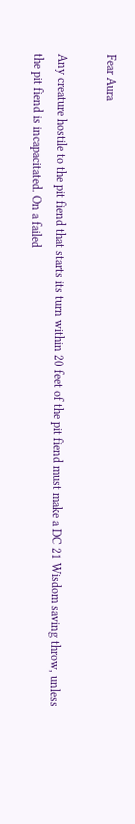Fear Aura

Any creature hostile to the pit fiend that starts its turn within 20 feet of the pit fiend must make a DC 21 Wisdom saving throw, unless the pit fiend is incapacitated. On a failed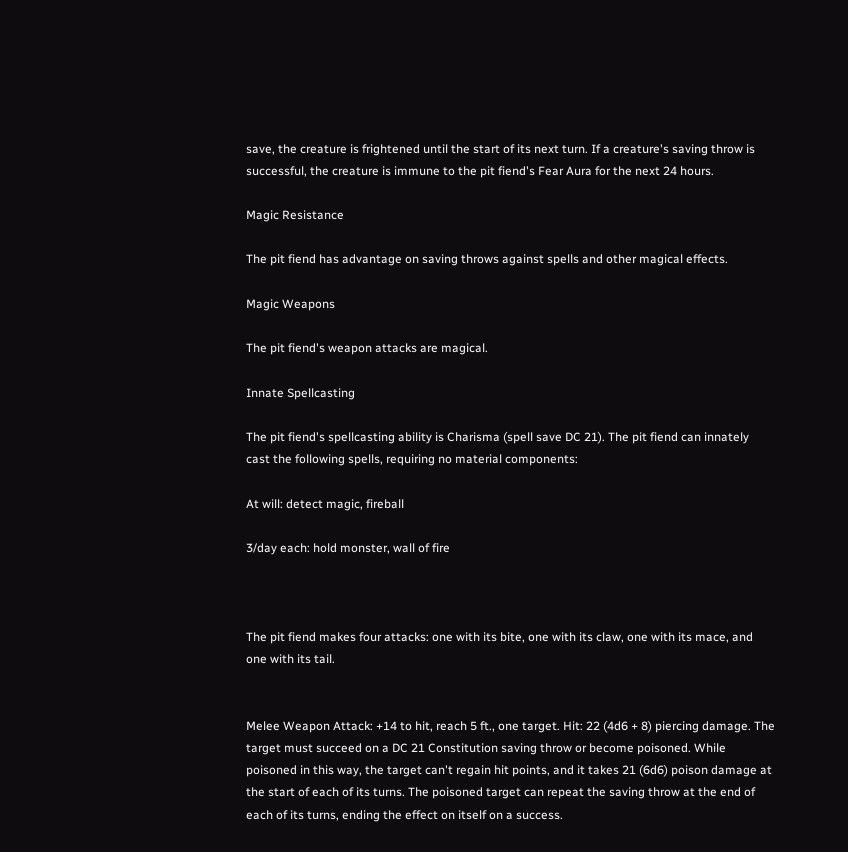save, the creature is frightened until the start of its next turn. If a creature's saving throw is successful, the creature is immune to the pit fiend's Fear Aura for the next 24 hours.

Magic Resistance

The pit fiend has advantage on saving throws against spells and other magical effects.

Magic Weapons

The pit fiend's weapon attacks are magical.

Innate Spellcasting

The pit fiend's spellcasting ability is Charisma (spell save DC 21). The pit fiend can innately cast the following spells, requiring no material components:

At will: detect magic, fireball

3/day each: hold monster, wall of fire



The pit fiend makes four attacks: one with its bite, one with its claw, one with its mace, and one with its tail.


Melee Weapon Attack: +14 to hit, reach 5 ft., one target. Hit: 22 (4d6 + 8) piercing damage. The target must succeed on a DC 21 Constitution saving throw or become poisoned. While poisoned in this way, the target can't regain hit points, and it takes 21 (6d6) poison damage at the start of each of its turns. The poisoned target can repeat the saving throw at the end of each of its turns, ending the effect on itself on a success.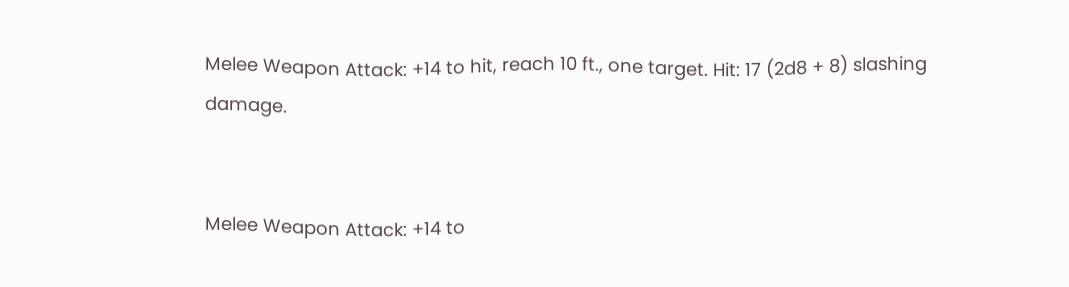Melee Weapon Attack: +14 to hit, reach 10 ft., one target. Hit: 17 (2d8 + 8) slashing damage.


Melee Weapon Attack: +14 to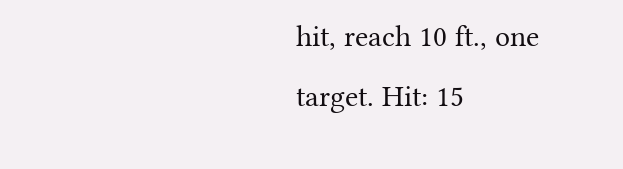hit, reach 10 ft., one target. Hit: 15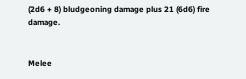(2d6 + 8) bludgeoning damage plus 21 (6d6) fire damage.


Melee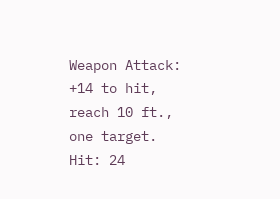Weapon Attack: +14 to hit, reach 10 ft., one target. Hit: 24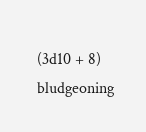(3d10 + 8) bludgeoning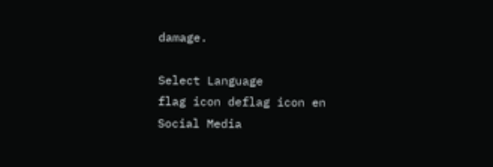damage.

Select Language
flag icon deflag icon en
Social Media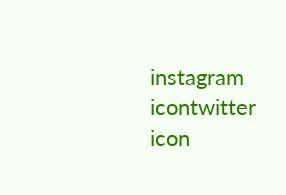instagram icontwitter icon